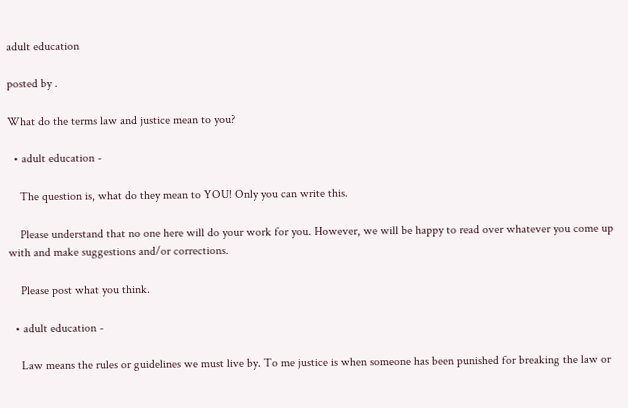adult education

posted by .

What do the terms law and justice mean to you?

  • adult education -

    The question is, what do they mean to YOU! Only you can write this.

    Please understand that no one here will do your work for you. However, we will be happy to read over whatever you come up with and make suggestions and/or corrections.

    Please post what you think.

  • adult education -

    Law means the rules or guidelines we must live by. To me justice is when someone has been punished for breaking the law or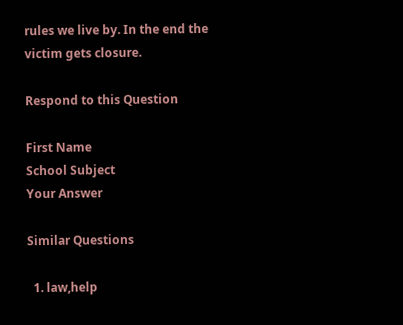rules we live by. In the end the victim gets closure.

Respond to this Question

First Name
School Subject
Your Answer

Similar Questions

  1. law,help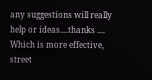any suggestions will really help or ideas....thanks .... Which is more effective, street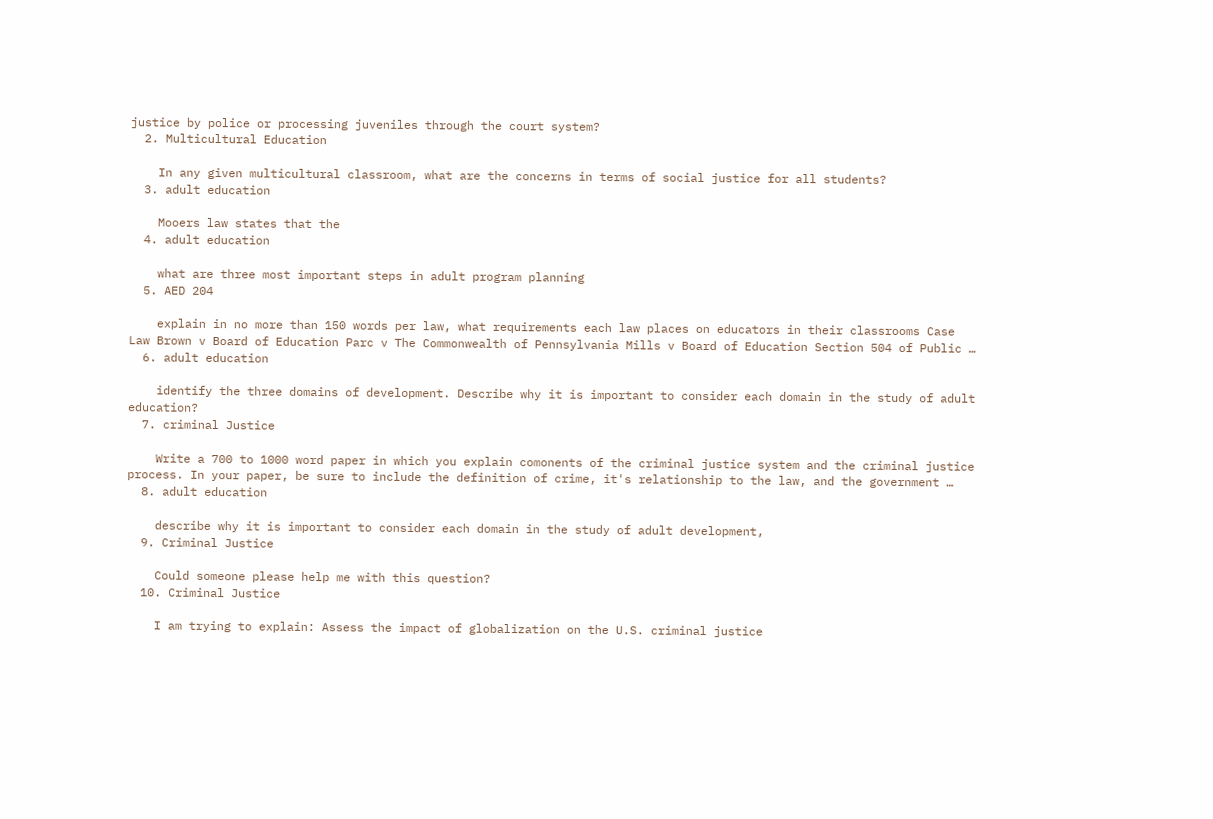justice by police or processing juveniles through the court system?
  2. Multicultural Education

    In any given multicultural classroom, what are the concerns in terms of social justice for all students?
  3. adult education

    Mooers law states that the
  4. adult education

    what are three most important steps in adult program planning
  5. AED 204

    explain in no more than 150 words per law, what requirements each law places on educators in their classrooms Case Law Brown v Board of Education Parc v The Commonwealth of Pennsylvania Mills v Board of Education Section 504 of Public …
  6. adult education

    identify the three domains of development. Describe why it is important to consider each domain in the study of adult education?
  7. criminal Justice

    Write a 700 to 1000 word paper in which you explain comonents of the criminal justice system and the criminal justice process. In your paper, be sure to include the definition of crime, it's relationship to the law, and the government …
  8. adult education

    describe why it is important to consider each domain in the study of adult development,
  9. Criminal Justice

    Could someone please help me with this question?
  10. Criminal Justice

    I am trying to explain: Assess the impact of globalization on the U.S. criminal justice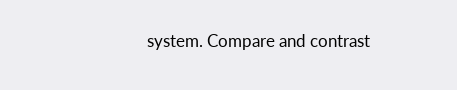system. Compare and contrast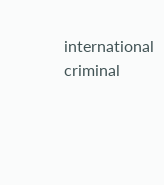international criminal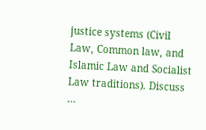justice systems (Civil Law, Common law, and Islamic Law and Socialist Law traditions). Discuss …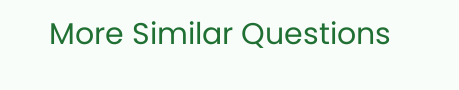More Similar Questions